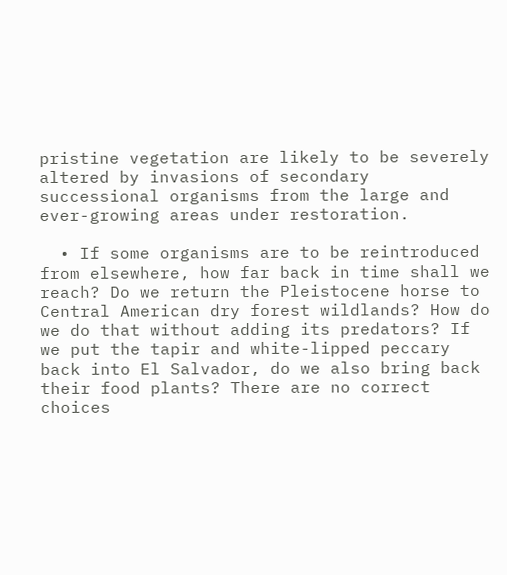pristine vegetation are likely to be severely altered by invasions of secondary successional organisms from the large and ever-growing areas under restoration.

  • If some organisms are to be reintroduced from elsewhere, how far back in time shall we reach? Do we return the Pleistocene horse to Central American dry forest wildlands? How do we do that without adding its predators? If we put the tapir and white-lipped peccary back into El Salvador, do we also bring back their food plants? There are no correct choices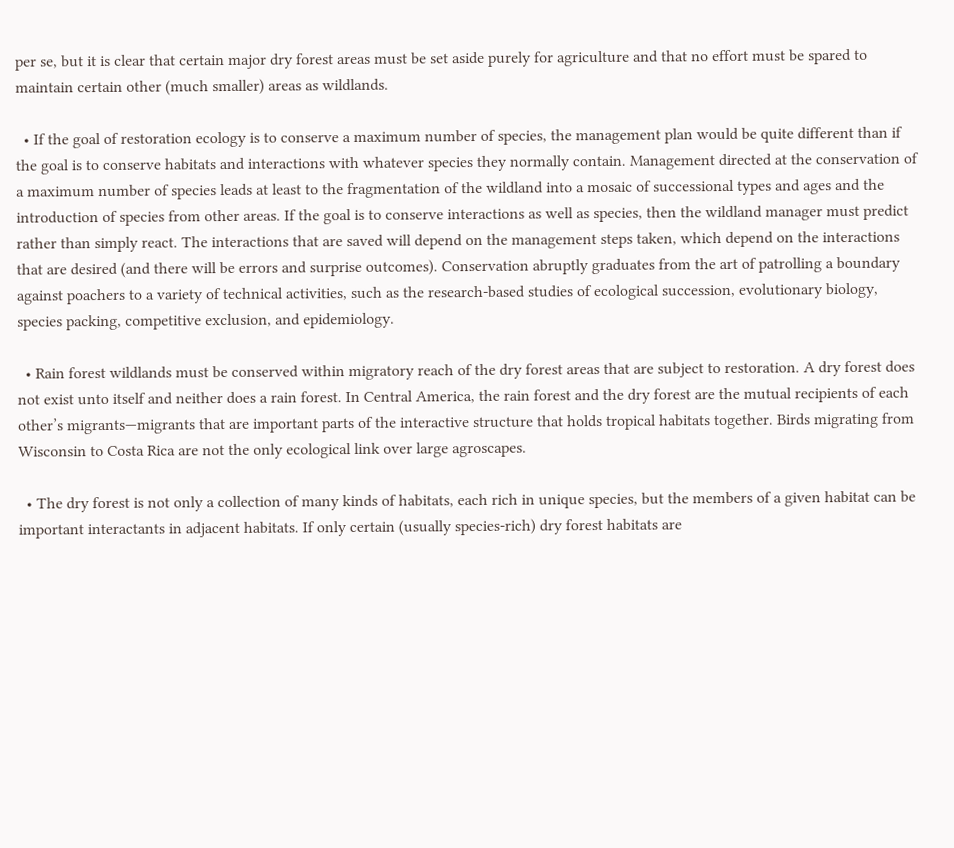per se, but it is clear that certain major dry forest areas must be set aside purely for agriculture and that no effort must be spared to maintain certain other (much smaller) areas as wildlands.

  • If the goal of restoration ecology is to conserve a maximum number of species, the management plan would be quite different than if the goal is to conserve habitats and interactions with whatever species they normally contain. Management directed at the conservation of a maximum number of species leads at least to the fragmentation of the wildland into a mosaic of successional types and ages and the introduction of species from other areas. If the goal is to conserve interactions as well as species, then the wildland manager must predict rather than simply react. The interactions that are saved will depend on the management steps taken, which depend on the interactions that are desired (and there will be errors and surprise outcomes). Conservation abruptly graduates from the art of patrolling a boundary against poachers to a variety of technical activities, such as the research-based studies of ecological succession, evolutionary biology, species packing, competitive exclusion, and epidemiology.

  • Rain forest wildlands must be conserved within migratory reach of the dry forest areas that are subject to restoration. A dry forest does not exist unto itself and neither does a rain forest. In Central America, the rain forest and the dry forest are the mutual recipients of each other’s migrants—migrants that are important parts of the interactive structure that holds tropical habitats together. Birds migrating from Wisconsin to Costa Rica are not the only ecological link over large agroscapes.

  • The dry forest is not only a collection of many kinds of habitats, each rich in unique species, but the members of a given habitat can be important interactants in adjacent habitats. If only certain (usually species-rich) dry forest habitats are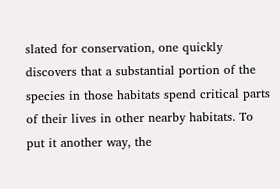slated for conservation, one quickly discovers that a substantial portion of the species in those habitats spend critical parts of their lives in other nearby habitats. To put it another way, the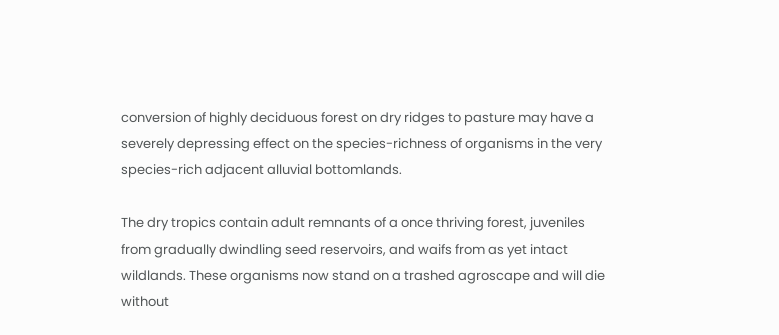conversion of highly deciduous forest on dry ridges to pasture may have a severely depressing effect on the species-richness of organisms in the very species-rich adjacent alluvial bottomlands.

The dry tropics contain adult remnants of a once thriving forest, juveniles from gradually dwindling seed reservoirs, and waifs from as yet intact wildlands. These organisms now stand on a trashed agroscape and will die without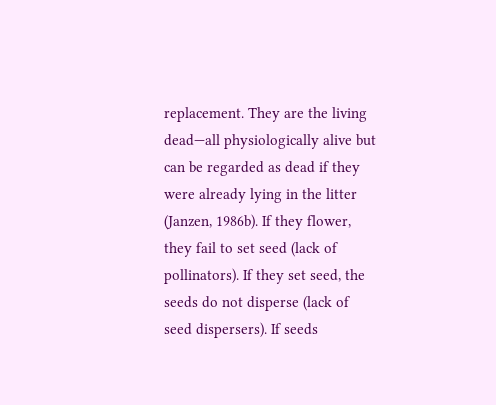replacement. They are the living dead—all physiologically alive but can be regarded as dead if they were already lying in the litter (Janzen, 1986b). If they flower, they fail to set seed (lack of pollinators). If they set seed, the seeds do not disperse (lack of seed dispersers). If seeds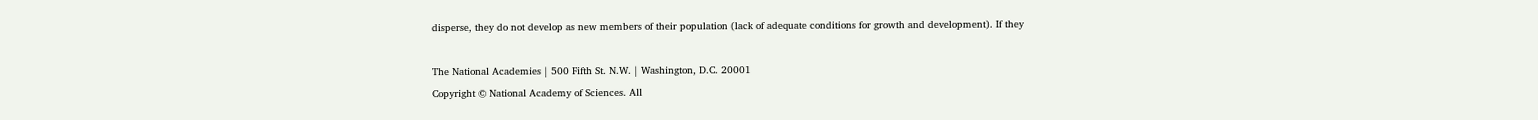disperse, they do not develop as new members of their population (lack of adequate conditions for growth and development). If they

The National Academies | 500 Fifth St. N.W. | Washington, D.C. 20001
Copyright © National Academy of Sciences. All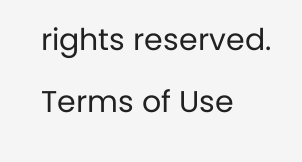rights reserved.
Terms of Use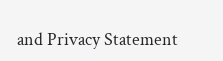and Privacy Statement